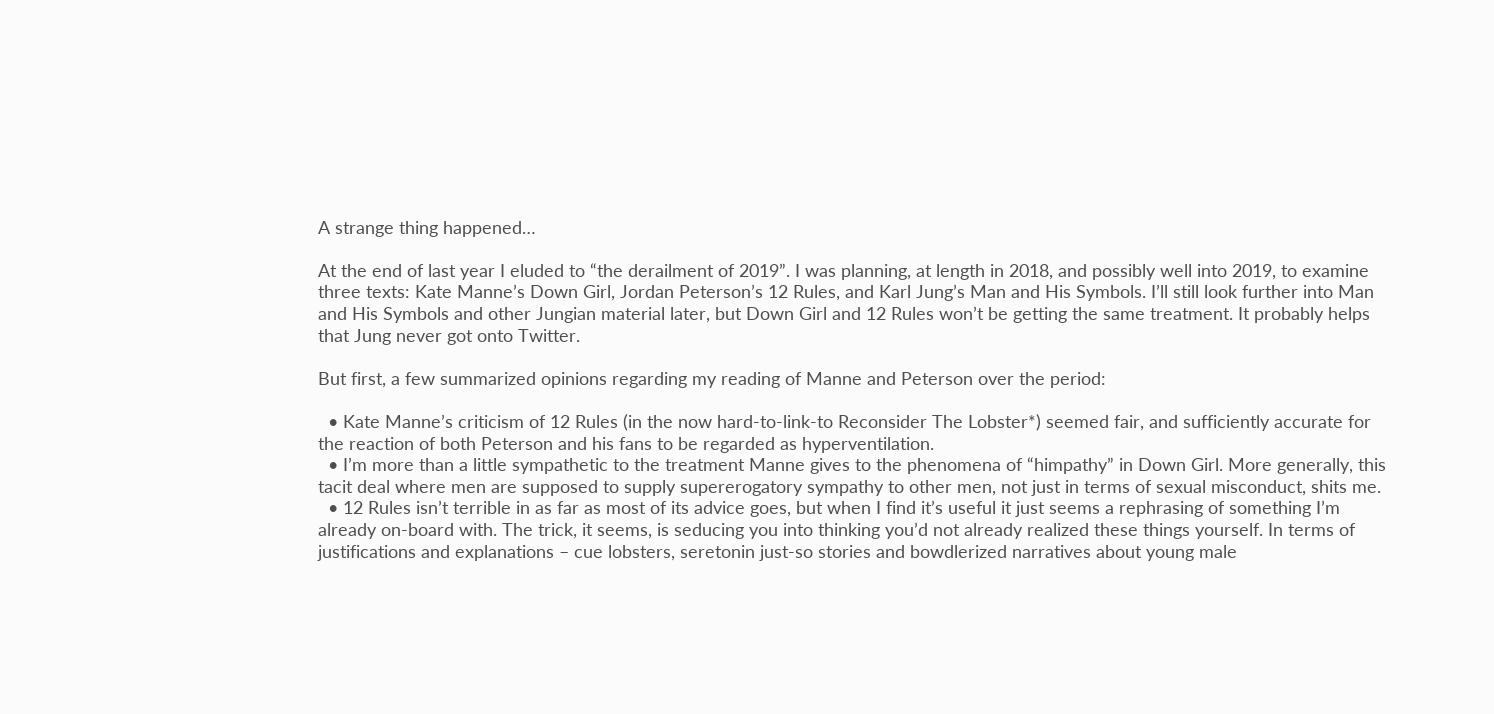A strange thing happened…

At the end of last year I eluded to “the derailment of 2019”. I was planning, at length in 2018, and possibly well into 2019, to examine three texts: Kate Manne’s Down Girl, Jordan Peterson’s 12 Rules, and Karl Jung’s Man and His Symbols. I’ll still look further into Man and His Symbols and other Jungian material later, but Down Girl and 12 Rules won’t be getting the same treatment. It probably helps that Jung never got onto Twitter.

But first, a few summarized opinions regarding my reading of Manne and Peterson over the period:

  • Kate Manne’s criticism of 12 Rules (in the now hard-to-link-to Reconsider The Lobster*) seemed fair, and sufficiently accurate for the reaction of both Peterson and his fans to be regarded as hyperventilation.
  • I’m more than a little sympathetic to the treatment Manne gives to the phenomena of “himpathy” in Down Girl. More generally, this tacit deal where men are supposed to supply supererogatory sympathy to other men, not just in terms of sexual misconduct, shits me.
  • 12 Rules isn’t terrible in as far as most of its advice goes, but when I find it’s useful it just seems a rephrasing of something I’m already on-board with. The trick, it seems, is seducing you into thinking you’d not already realized these things yourself. In terms of justifications and explanations – cue lobsters, seretonin just-so stories and bowdlerized narratives about young male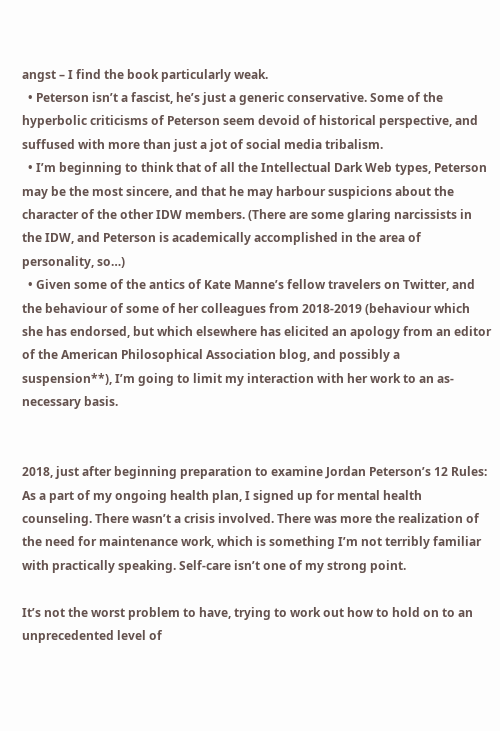angst – I find the book particularly weak.
  • Peterson isn’t a fascist, he’s just a generic conservative. Some of the hyperbolic criticisms of Peterson seem devoid of historical perspective, and suffused with more than just a jot of social media tribalism.
  • I’m beginning to think that of all the Intellectual Dark Web types, Peterson may be the most sincere, and that he may harbour suspicions about the character of the other IDW members. (There are some glaring narcissists in the IDW, and Peterson is academically accomplished in the area of personality, so…)
  • Given some of the antics of Kate Manne’s fellow travelers on Twitter, and the behaviour of some of her colleagues from 2018-2019 (behaviour which she has endorsed, but which elsewhere has elicited an apology from an editor of the American Philosophical Association blog, and possibly a suspension**), I’m going to limit my interaction with her work to an as-necessary basis.


2018, just after beginning preparation to examine Jordan Peterson’s 12 Rules: As a part of my ongoing health plan, I signed up for mental health counseling. There wasn’t a crisis involved. There was more the realization of the need for maintenance work, which is something I’m not terribly familiar with practically speaking. Self-care isn’t one of my strong point.

It’s not the worst problem to have, trying to work out how to hold on to an unprecedented level of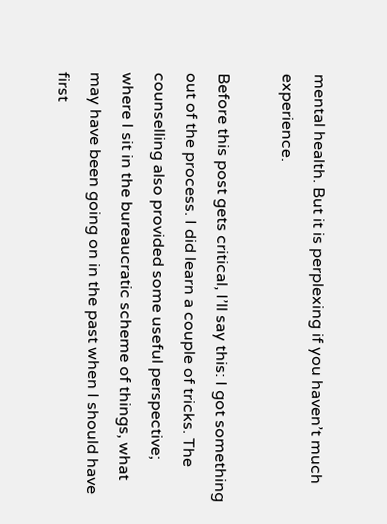mental health. But it is perplexing if you haven’t much experience.

Before this post gets critical, I’ll say this: I got something out of the process. I did learn a couple of tricks. The counselling also provided some useful perspective; where I sit in the bureaucratic scheme of things, what may have been going on in the past when I should have first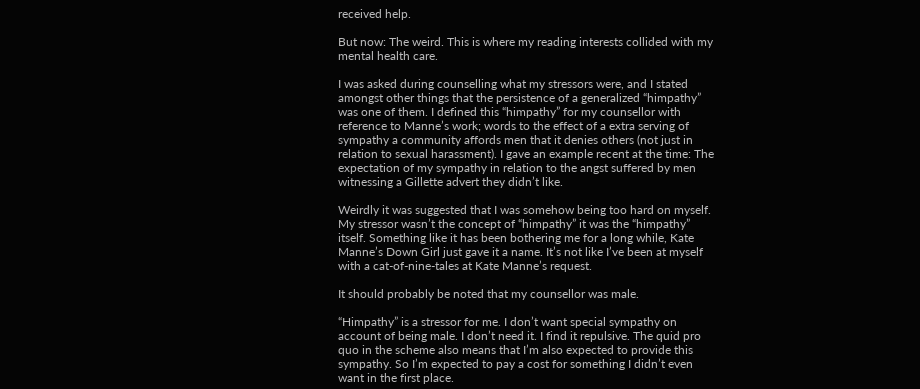received help.

But now: The weird. This is where my reading interests collided with my mental health care.

I was asked during counselling what my stressors were, and I stated amongst other things that the persistence of a generalized “himpathy” was one of them. I defined this “himpathy” for my counsellor with reference to Manne’s work; words to the effect of a extra serving of sympathy a community affords men that it denies others (not just in relation to sexual harassment). I gave an example recent at the time: The expectation of my sympathy in relation to the angst suffered by men witnessing a Gillette advert they didn’t like.

Weirdly it was suggested that I was somehow being too hard on myself. My stressor wasn’t the concept of “himpathy” it was the “himpathy” itself. Something like it has been bothering me for a long while, Kate Manne’s Down Girl just gave it a name. It’s not like I’ve been at myself with a cat-of-nine-tales at Kate Manne’s request.

It should probably be noted that my counsellor was male.

“Himpathy” is a stressor for me. I don’t want special sympathy on account of being male. I don’t need it. I find it repulsive. The quid pro quo in the scheme also means that I’m also expected to provide this sympathy. So I’m expected to pay a cost for something I didn’t even want in the first place.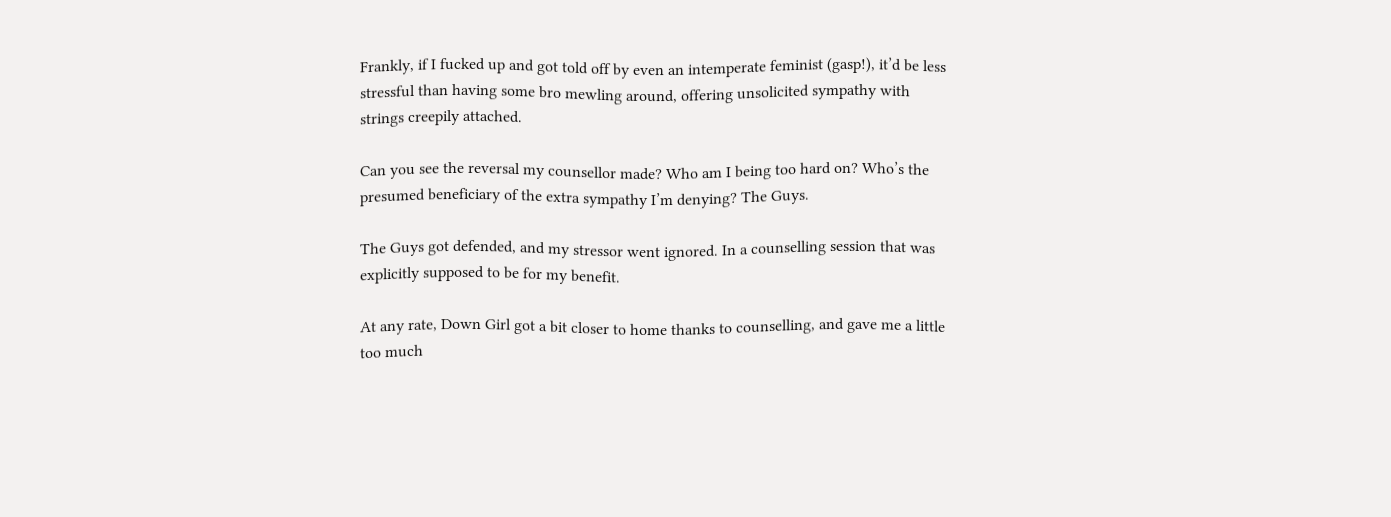Frankly, if I fucked up and got told off by even an intemperate feminist (gasp!), it’d be less stressful than having some bro mewling around, offering unsolicited sympathy with strings creepily attached.

Can you see the reversal my counsellor made? Who am I being too hard on? Who’s the presumed beneficiary of the extra sympathy I’m denying? The Guys.

The Guys got defended, and my stressor went ignored. In a counselling session that was explicitly supposed to be for my benefit.

At any rate, Down Girl got a bit closer to home thanks to counselling, and gave me a little too much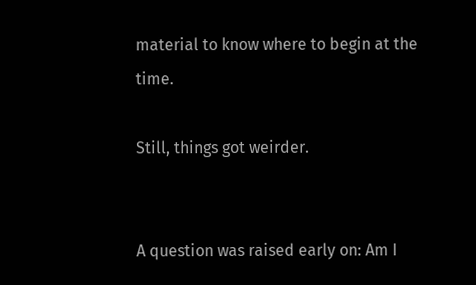material to know where to begin at the time.

Still, things got weirder.


A question was raised early on: Am I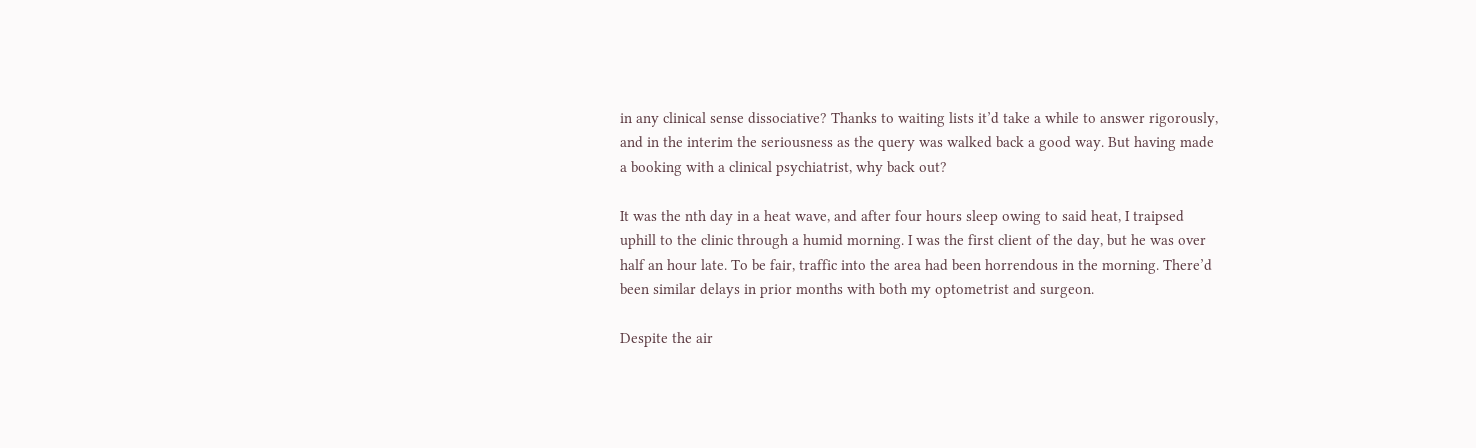in any clinical sense dissociative? Thanks to waiting lists it’d take a while to answer rigorously, and in the interim the seriousness as the query was walked back a good way. But having made a booking with a clinical psychiatrist, why back out?

It was the nth day in a heat wave, and after four hours sleep owing to said heat, I traipsed uphill to the clinic through a humid morning. I was the first client of the day, but he was over half an hour late. To be fair, traffic into the area had been horrendous in the morning. There’d been similar delays in prior months with both my optometrist and surgeon.

Despite the air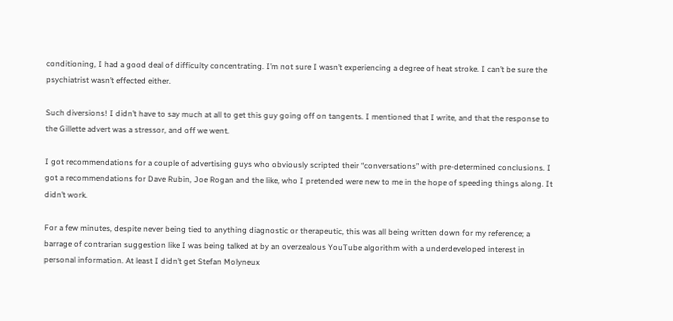conditioning, I had a good deal of difficulty concentrating. I’m not sure I wasn’t experiencing a degree of heat stroke. I can’t be sure the psychiatrist wasn’t effected either.

Such diversions! I didn’t have to say much at all to get this guy going off on tangents. I mentioned that I write, and that the response to the Gillette advert was a stressor, and off we went.

I got recommendations for a couple of advertising guys who obviously scripted their “conversations” with pre-determined conclusions. I got a recommendations for Dave Rubin, Joe Rogan and the like, who I pretended were new to me in the hope of speeding things along. It didn’t work.

For a few minutes, despite never being tied to anything diagnostic or therapeutic, this was all being written down for my reference; a barrage of contrarian suggestion like I was being talked at by an overzealous YouTube algorithm with a underdeveloped interest in personal information. At least I didn’t get Stefan Molyneux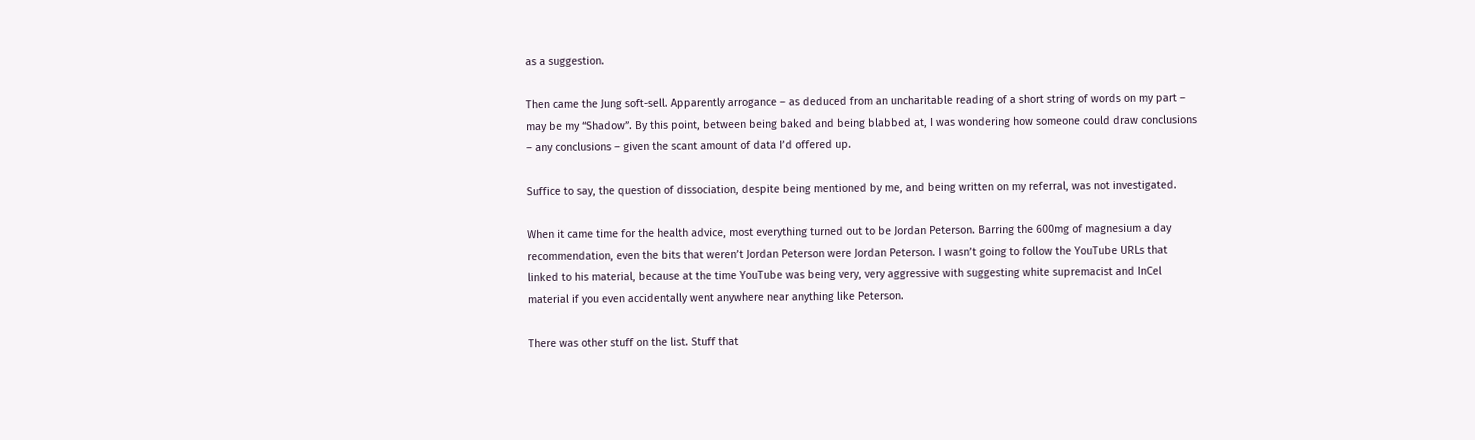as a suggestion.

Then came the Jung soft-sell. Apparently arrogance – as deduced from an uncharitable reading of a short string of words on my part – may be my “Shadow”. By this point, between being baked and being blabbed at, I was wondering how someone could draw conclusions – any conclusions – given the scant amount of data I’d offered up.

Suffice to say, the question of dissociation, despite being mentioned by me, and being written on my referral, was not investigated.

When it came time for the health advice, most everything turned out to be Jordan Peterson. Barring the 600mg of magnesium a day recommendation, even the bits that weren’t Jordan Peterson were Jordan Peterson. I wasn’t going to follow the YouTube URLs that linked to his material, because at the time YouTube was being very, very aggressive with suggesting white supremacist and InCel material if you even accidentally went anywhere near anything like Peterson.

There was other stuff on the list. Stuff that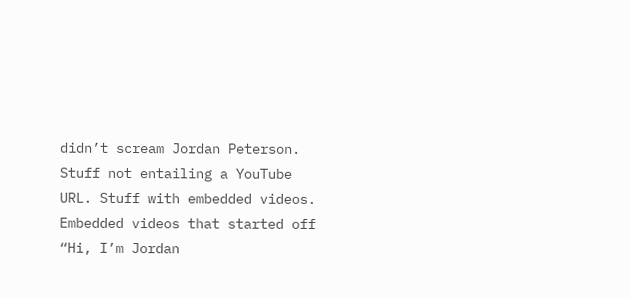didn’t scream Jordan Peterson. Stuff not entailing a YouTube URL. Stuff with embedded videos. Embedded videos that started off “Hi, I’m Jordan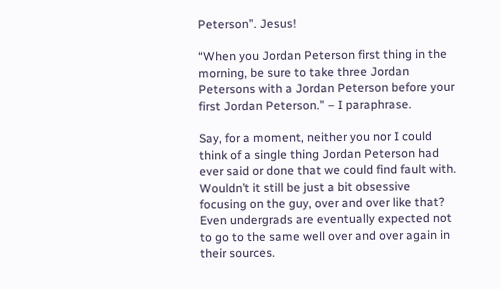Peterson”. Jesus!

“When you Jordan Peterson first thing in the morning, be sure to take three Jordan Petersons with a Jordan Peterson before your first Jordan Peterson.” – I paraphrase.

Say, for a moment, neither you nor I could think of a single thing Jordan Peterson had ever said or done that we could find fault with. Wouldn’t it still be just a bit obsessive focusing on the guy, over and over like that? Even undergrads are eventually expected not to go to the same well over and over again in their sources.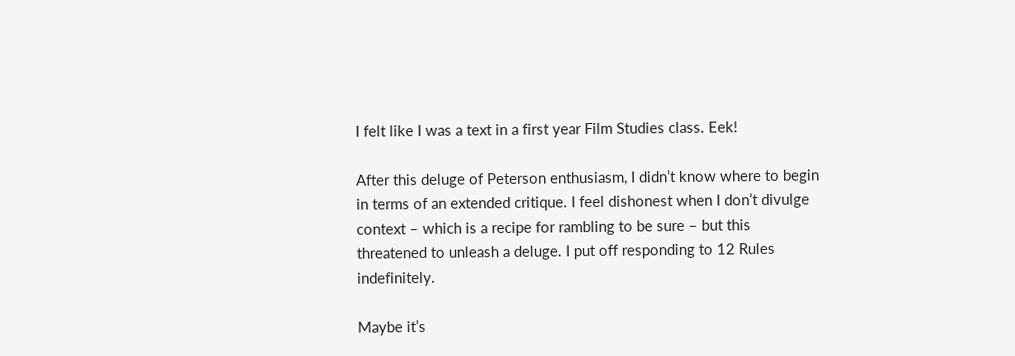I felt like I was a text in a first year Film Studies class. Eek!

After this deluge of Peterson enthusiasm, I didn’t know where to begin in terms of an extended critique. I feel dishonest when I don’t divulge context – which is a recipe for rambling to be sure – but this threatened to unleash a deluge. I put off responding to 12 Rules indefinitely.

Maybe it’s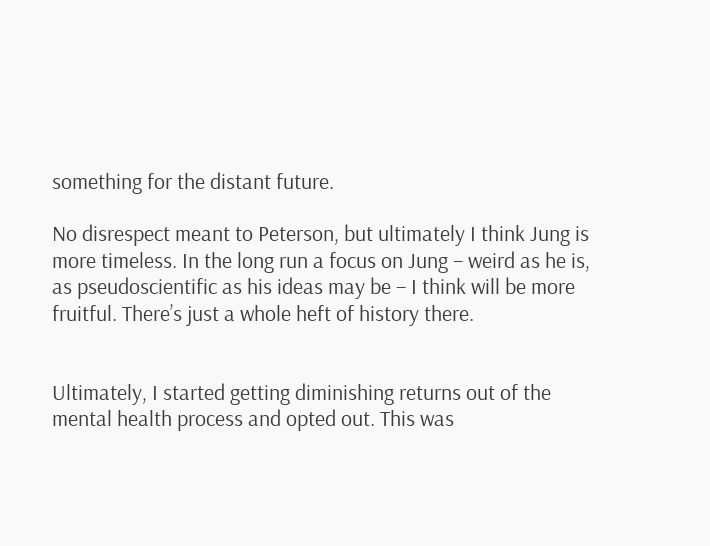something for the distant future.

No disrespect meant to Peterson, but ultimately I think Jung is more timeless. In the long run a focus on Jung – weird as he is, as pseudoscientific as his ideas may be – I think will be more fruitful. There’s just a whole heft of history there.


Ultimately, I started getting diminishing returns out of the mental health process and opted out. This was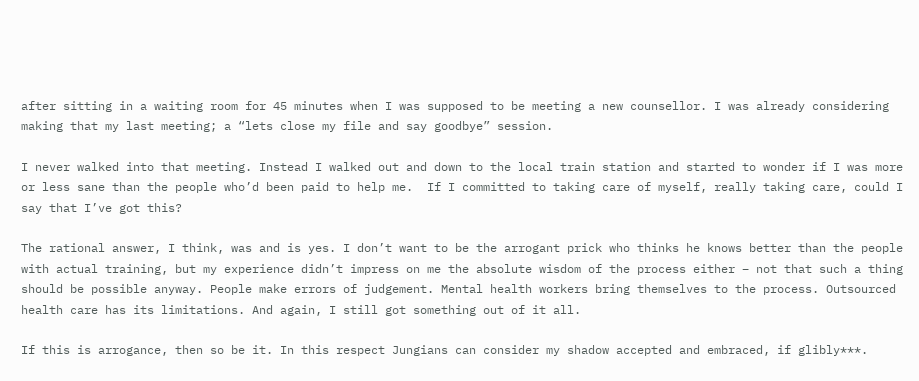after sitting in a waiting room for 45 minutes when I was supposed to be meeting a new counsellor. I was already considering making that my last meeting; a “lets close my file and say goodbye” session.

I never walked into that meeting. Instead I walked out and down to the local train station and started to wonder if I was more or less sane than the people who’d been paid to help me.  If I committed to taking care of myself, really taking care, could I say that I’ve got this?

The rational answer, I think, was and is yes. I don’t want to be the arrogant prick who thinks he knows better than the people with actual training, but my experience didn’t impress on me the absolute wisdom of the process either – not that such a thing should be possible anyway. People make errors of judgement. Mental health workers bring themselves to the process. Outsourced health care has its limitations. And again, I still got something out of it all.

If this is arrogance, then so be it. In this respect Jungians can consider my shadow accepted and embraced, if glibly***.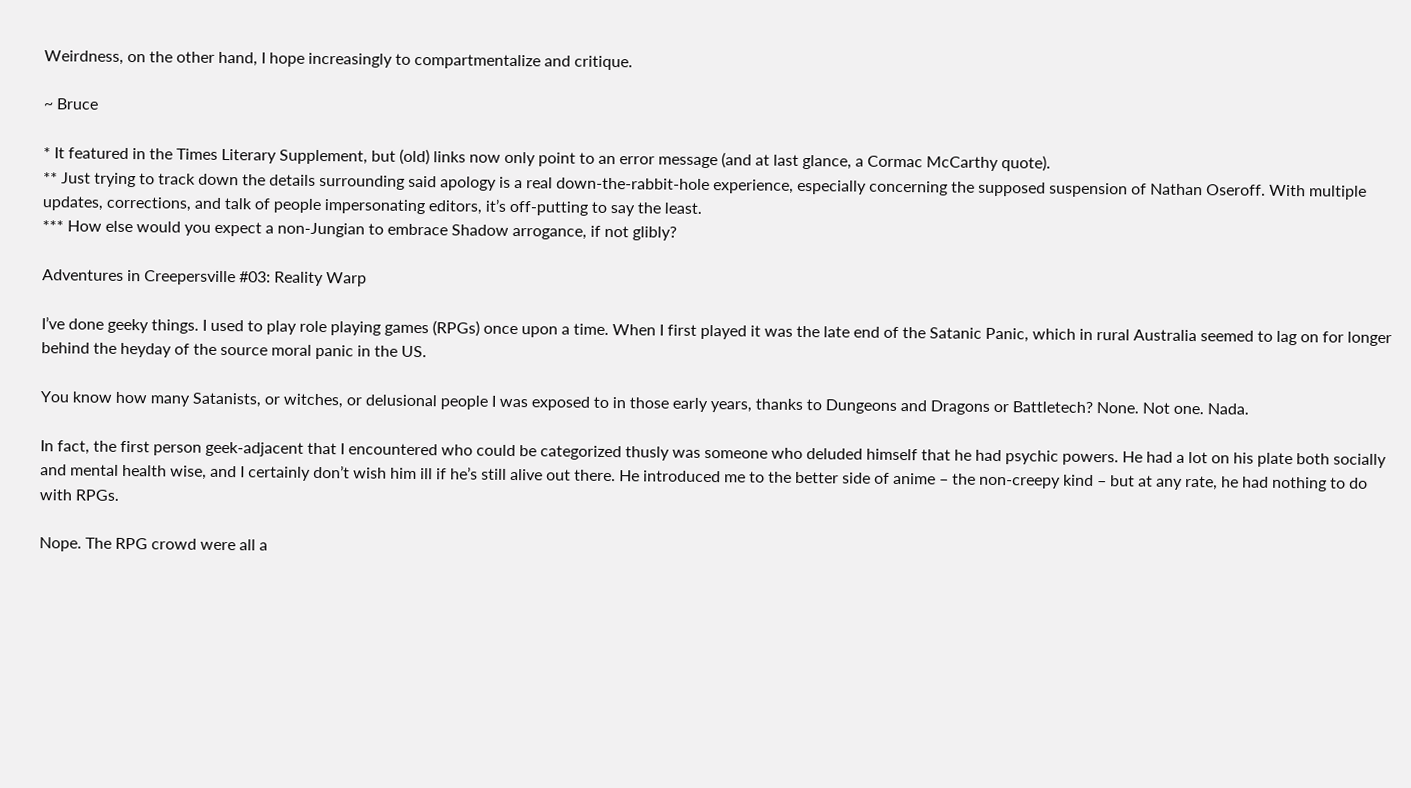Weirdness, on the other hand, I hope increasingly to compartmentalize and critique.

~ Bruce

* It featured in the Times Literary Supplement, but (old) links now only point to an error message (and at last glance, a Cormac McCarthy quote).
** Just trying to track down the details surrounding said apology is a real down-the-rabbit-hole experience, especially concerning the supposed suspension of Nathan Oseroff. With multiple updates, corrections, and talk of people impersonating editors, it’s off-putting to say the least.
*** How else would you expect a non-Jungian to embrace Shadow arrogance, if not glibly?

Adventures in Creepersville #03: Reality Warp

I’ve done geeky things. I used to play role playing games (RPGs) once upon a time. When I first played it was the late end of the Satanic Panic, which in rural Australia seemed to lag on for longer behind the heyday of the source moral panic in the US.

You know how many Satanists, or witches, or delusional people I was exposed to in those early years, thanks to Dungeons and Dragons or Battletech? None. Not one. Nada.

In fact, the first person geek-adjacent that I encountered who could be categorized thusly was someone who deluded himself that he had psychic powers. He had a lot on his plate both socially and mental health wise, and I certainly don’t wish him ill if he’s still alive out there. He introduced me to the better side of anime – the non-creepy kind – but at any rate, he had nothing to do with RPGs.

Nope. The RPG crowd were all a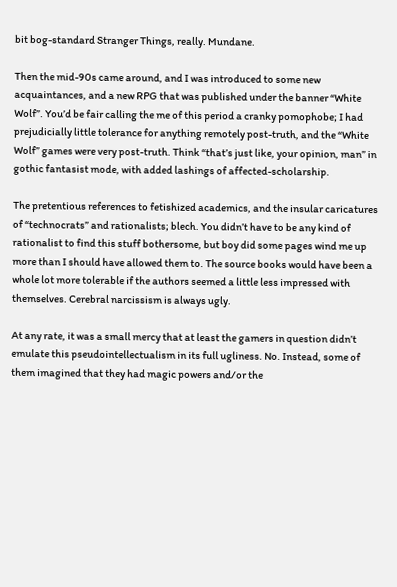bit bog-standard Stranger Things, really. Mundane.

Then the mid-90s came around, and I was introduced to some new acquaintances, and a new RPG that was published under the banner “White Wolf”. You’d be fair calling the me of this period a cranky pomophobe; I had prejudicially little tolerance for anything remotely post-truth, and the “White Wolf” games were very post-truth. Think “that’s just like, your opinion, man” in gothic fantasist mode, with added lashings of affected-scholarship.

The pretentious references to fetishized academics, and the insular caricatures of “technocrats” and rationalists; blech. You didn’t have to be any kind of rationalist to find this stuff bothersome, but boy did some pages wind me up more than I should have allowed them to. The source books would have been a whole lot more tolerable if the authors seemed a little less impressed with themselves. Cerebral narcissism is always ugly.

At any rate, it was a small mercy that at least the gamers in question didn’t emulate this pseudointellectualism in its full ugliness. No. Instead, some of them imagined that they had magic powers and/or the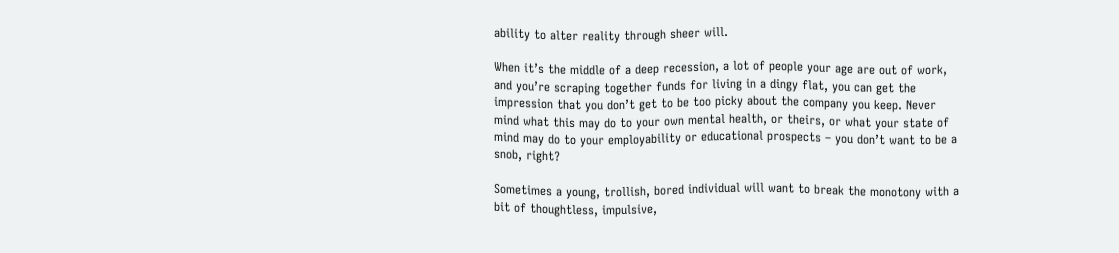ability to alter reality through sheer will.

When it’s the middle of a deep recession, a lot of people your age are out of work, and you’re scraping together funds for living in a dingy flat, you can get the impression that you don’t get to be too picky about the company you keep. Never mind what this may do to your own mental health, or theirs, or what your state of mind may do to your employability or educational prospects – you don’t want to be a snob, right?

Sometimes a young, trollish, bored individual will want to break the monotony with a bit of thoughtless, impulsive,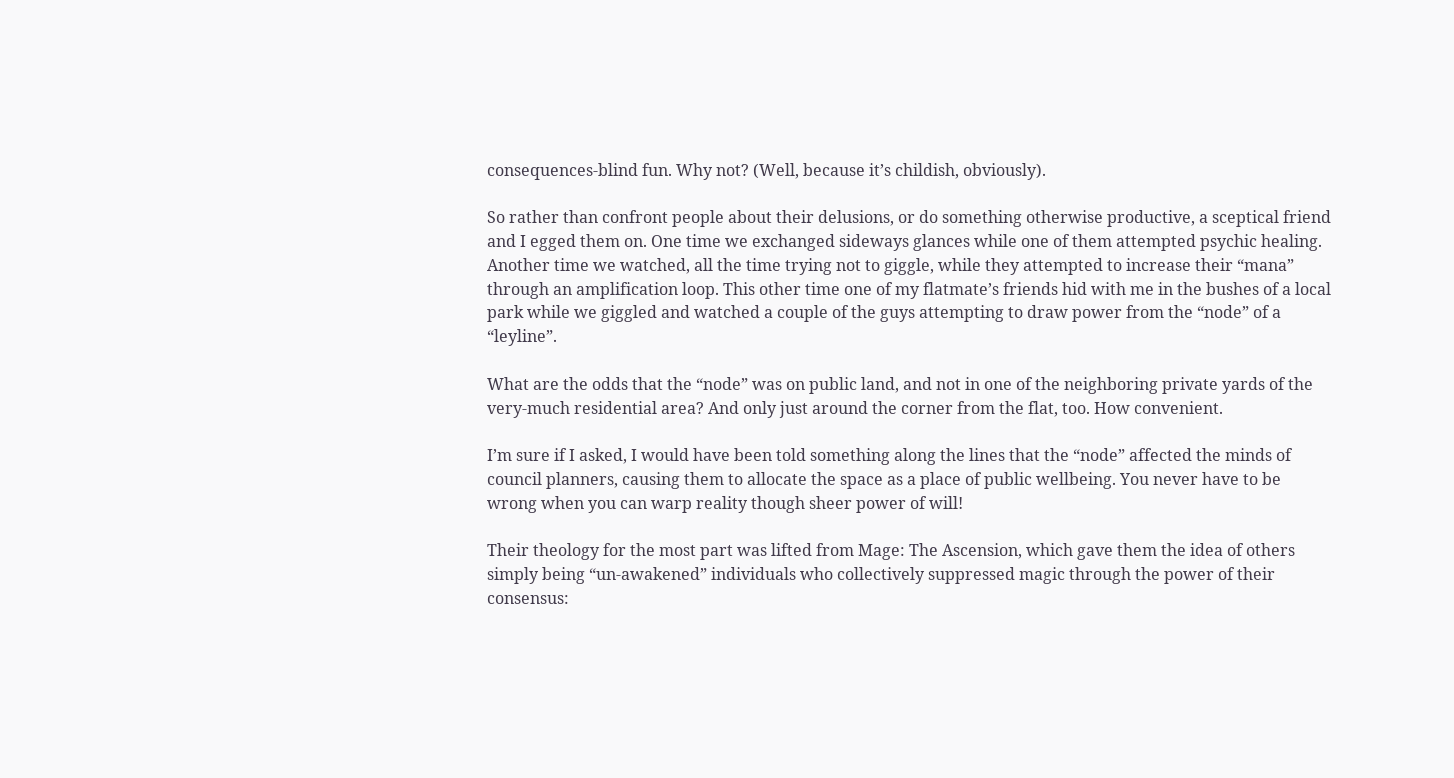consequences-blind fun. Why not? (Well, because it’s childish, obviously).

So rather than confront people about their delusions, or do something otherwise productive, a sceptical friend and I egged them on. One time we exchanged sideways glances while one of them attempted psychic healing. Another time we watched, all the time trying not to giggle, while they attempted to increase their “mana” through an amplification loop. This other time one of my flatmate’s friends hid with me in the bushes of a local park while we giggled and watched a couple of the guys attempting to draw power from the “node” of a “leyline”.

What are the odds that the “node” was on public land, and not in one of the neighboring private yards of the very-much residential area? And only just around the corner from the flat, too. How convenient.

I’m sure if I asked, I would have been told something along the lines that the “node” affected the minds of council planners, causing them to allocate the space as a place of public wellbeing. You never have to be wrong when you can warp reality though sheer power of will!

Their theology for the most part was lifted from Mage: The Ascension, which gave them the idea of others simply being “un-awakened” individuals who collectively suppressed magic through the power of their consensus: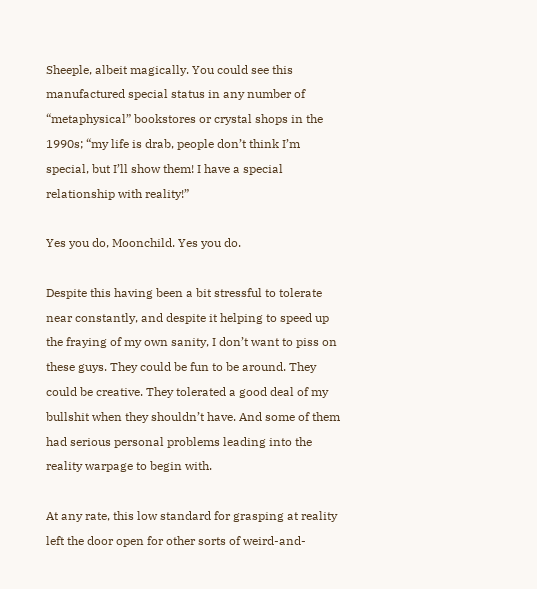Sheeple, albeit magically. You could see this manufactured special status in any number of “metaphysical” bookstores or crystal shops in the 1990s; “my life is drab, people don’t think I’m special, but I’ll show them! I have a special relationship with reality!”

Yes you do, Moonchild. Yes you do.

Despite this having been a bit stressful to tolerate near constantly, and despite it helping to speed up the fraying of my own sanity, I don’t want to piss on these guys. They could be fun to be around. They could be creative. They tolerated a good deal of my bullshit when they shouldn’t have. And some of them had serious personal problems leading into the reality warpage to begin with.

At any rate, this low standard for grasping at reality left the door open for other sorts of weird-and-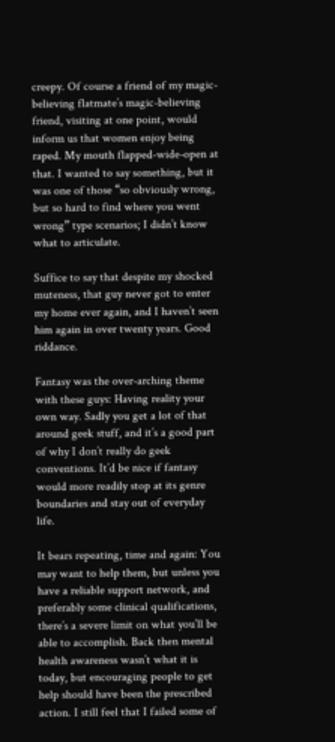creepy. Of course a friend of my magic-believing flatmate’s magic-believing friend, visiting at one point, would inform us that women enjoy being raped. My mouth flapped-wide-open at that. I wanted to say something, but it was one of those “so obviously wrong, but so hard to find where you went wrong” type scenarios; I didn’t know what to articulate.

Suffice to say that despite my shocked muteness, that guy never got to enter my home ever again, and I haven’t seen him again in over twenty years. Good riddance.

Fantasy was the over-arching theme with these guys: Having reality your own way. Sadly you get a lot of that around geek stuff, and it’s a good part of why I don’t really do geek conventions. It’d be nice if fantasy would more readily stop at its genre boundaries and stay out of everyday life.

It bears repeating, time and again: You may want to help them, but unless you have a reliable support network, and preferably some clinical qualifications, there’s a severe limit on what you’ll be able to accomplish. Back then mental health awareness wasn’t what it is today, but encouraging people to get help should have been the prescribed action. I still feel that I failed some of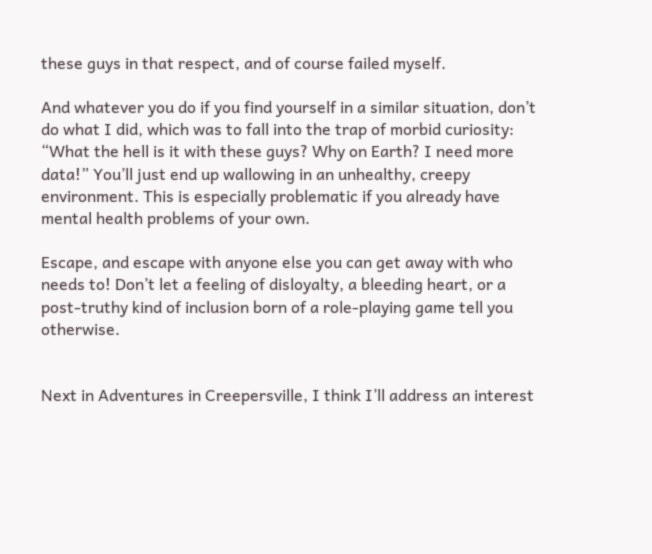these guys in that respect, and of course failed myself.

And whatever you do if you find yourself in a similar situation, don’t do what I did, which was to fall into the trap of morbid curiosity: “What the hell is it with these guys? Why on Earth? I need more data!” You’ll just end up wallowing in an unhealthy, creepy environment. This is especially problematic if you already have mental health problems of your own.

Escape, and escape with anyone else you can get away with who needs to! Don’t let a feeling of disloyalty, a bleeding heart, or a post-truthy kind of inclusion born of a role-playing game tell you otherwise.


Next in Adventures in Creepersville, I think I’ll address an interest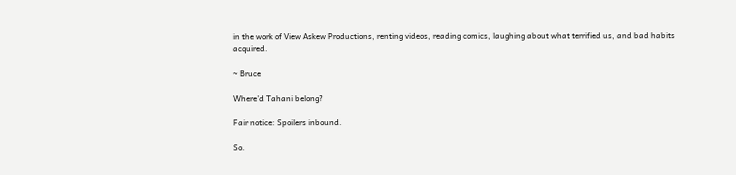in the work of View Askew Productions, renting videos, reading comics, laughing about what terrified us, and bad habits acquired.

~ Bruce

Where’d Tahani belong?

Fair notice: Spoilers inbound.

So.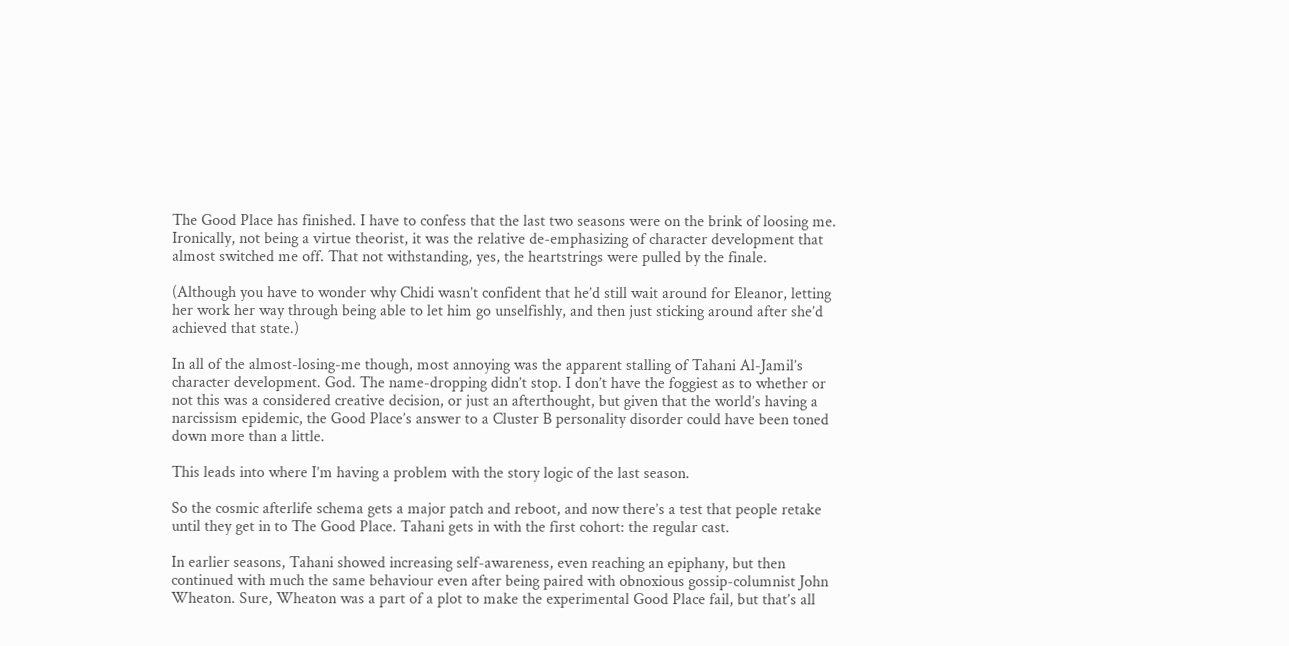The Good Place has finished. I have to confess that the last two seasons were on the brink of loosing me. Ironically, not being a virtue theorist, it was the relative de-emphasizing of character development that almost switched me off. That not withstanding, yes, the heartstrings were pulled by the finale.

(Although you have to wonder why Chidi wasn’t confident that he’d still wait around for Eleanor, letting her work her way through being able to let him go unselfishly, and then just sticking around after she’d achieved that state.)

In all of the almost-losing-me though, most annoying was the apparent stalling of Tahani Al-Jamil’s character development. God. The name-dropping didn’t stop. I don’t have the foggiest as to whether or not this was a considered creative decision, or just an afterthought, but given that the world’s having a narcissism epidemic, the Good Place’s answer to a Cluster B personality disorder could have been toned down more than a little.

This leads into where I’m having a problem with the story logic of the last season.

So the cosmic afterlife schema gets a major patch and reboot, and now there’s a test that people retake until they get in to The Good Place. Tahani gets in with the first cohort: the regular cast.

In earlier seasons, Tahani showed increasing self-awareness, even reaching an epiphany, but then continued with much the same behaviour even after being paired with obnoxious gossip-columnist John Wheaton. Sure, Wheaton was a part of a plot to make the experimental Good Place fail, but that’s all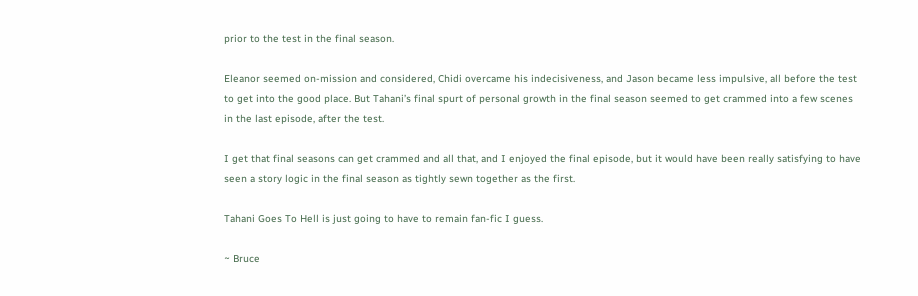prior to the test in the final season.

Eleanor seemed on-mission and considered, Chidi overcame his indecisiveness, and Jason became less impulsive, all before the test to get into the good place. But Tahani’s final spurt of personal growth in the final season seemed to get crammed into a few scenes in the last episode, after the test.

I get that final seasons can get crammed and all that, and I enjoyed the final episode, but it would have been really satisfying to have seen a story logic in the final season as tightly sewn together as the first.

Tahani Goes To Hell is just going to have to remain fan-fic I guess.

~ Bruce